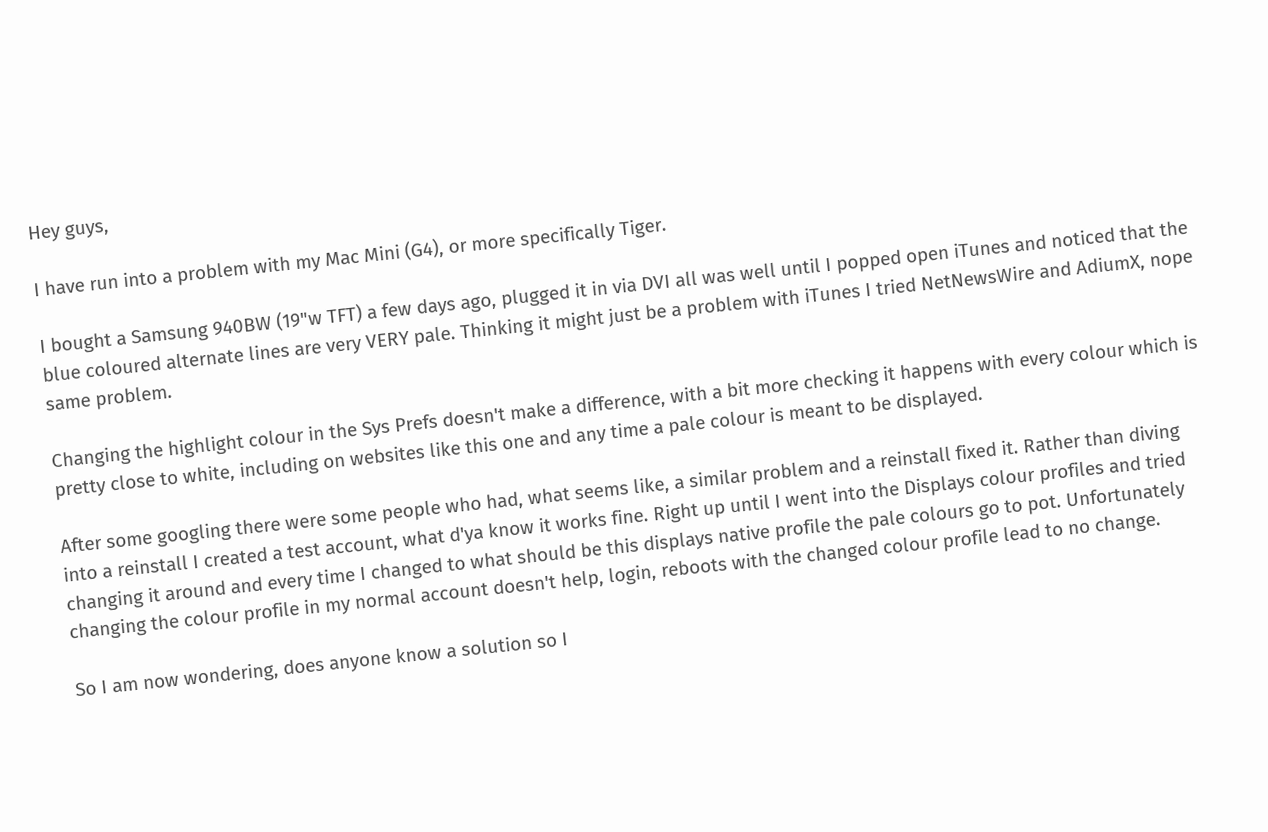Hey guys,

I have run into a problem with my Mac Mini (G4), or more specifically Tiger.

I bought a Samsung 940BW (19"w TFT) a few days ago, plugged it in via DVI all was well until I popped open iTunes and noticed that the blue coloured alternate lines are very VERY pale. Thinking it might just be a problem with iTunes I tried NetNewsWire and AdiumX, nope same problem.

Changing the highlight colour in the Sys Prefs doesn't make a difference, with a bit more checking it happens with every colour which is pretty close to white, including on websites like this one and any time a pale colour is meant to be displayed.

After some googling there were some people who had, what seems like, a similar problem and a reinstall fixed it. Rather than diving into a reinstall I created a test account, what d'ya know it works fine. Right up until I went into the Displays colour profiles and tried changing it around and every time I changed to what should be this displays native profile the pale colours go to pot. Unfortunately changing the colour profile in my normal account doesn't help, login, reboots with the changed colour profile lead to no change.

So I am now wondering, does anyone know a solution so I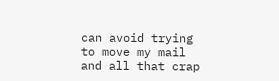can avoid trying to move my mail and all that crap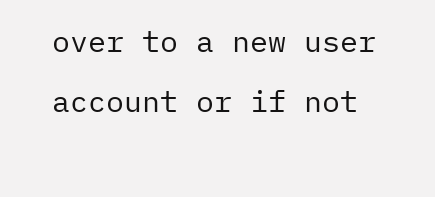over to a new user account or if not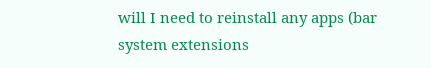will I need to reinstall any apps (bar system extensions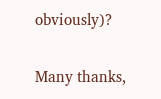obviously)?

Many thanks,